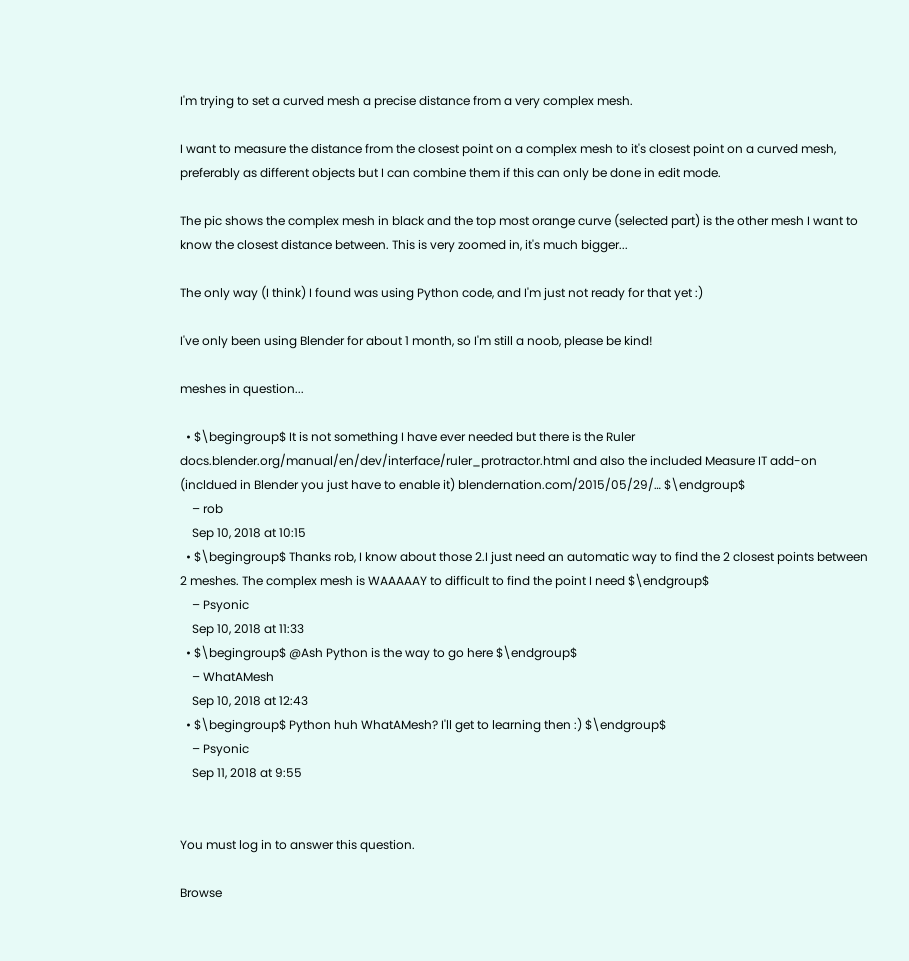I'm trying to set a curved mesh a precise distance from a very complex mesh.

I want to measure the distance from the closest point on a complex mesh to it's closest point on a curved mesh, preferably as different objects but I can combine them if this can only be done in edit mode.

The pic shows the complex mesh in black and the top most orange curve (selected part) is the other mesh I want to know the closest distance between. This is very zoomed in, it's much bigger...

The only way (I think) I found was using Python code, and I'm just not ready for that yet :)

I've only been using Blender for about 1 month, so I'm still a noob, please be kind!

meshes in question...

  • $\begingroup$ It is not something I have ever needed but there is the Ruler docs.blender.org/manual/en/dev/interface/ruler_protractor.html and also the included Measure IT add-on (incldued in Blender you just have to enable it) blendernation.com/2015/05/29/… $\endgroup$
    – rob
    Sep 10, 2018 at 10:15
  • $\begingroup$ Thanks rob, I know about those 2.I just need an automatic way to find the 2 closest points between 2 meshes. The complex mesh is WAAAAAY to difficult to find the point I need $\endgroup$
    – Psyonic
    Sep 10, 2018 at 11:33
  • $\begingroup$ @Ash Python is the way to go here $\endgroup$
    – WhatAMesh
    Sep 10, 2018 at 12:43
  • $\begingroup$ Python huh WhatAMesh? I'll get to learning then :) $\endgroup$
    – Psyonic
    Sep 11, 2018 at 9:55


You must log in to answer this question.

Browse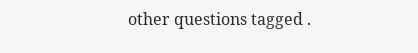other questions tagged .